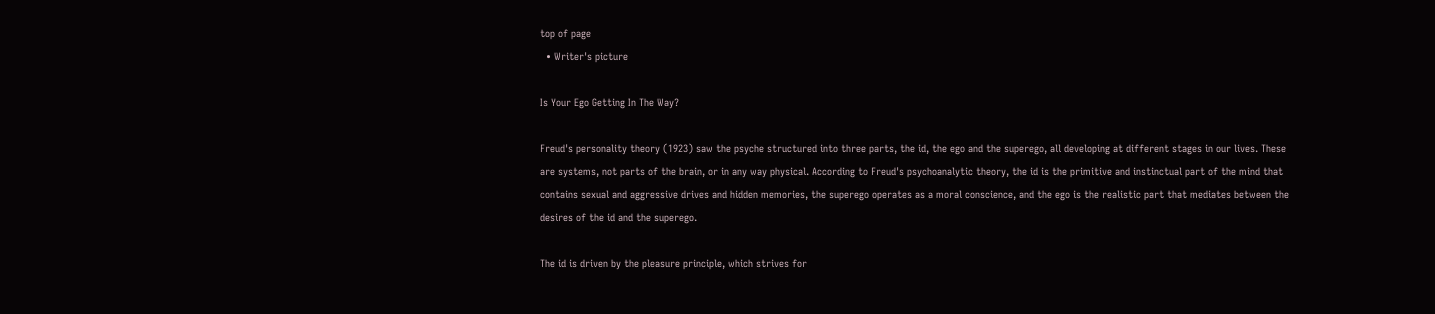top of page
  • Writer's picture

Is Your Ego Getting In The Way?

Freud's personality theory (1923) saw the psyche structured into three parts, the id, the ego and the superego, all developing at different stages in our lives. These are systems, not parts of the brain, or in any way physical. According to Freud's psychoanalytic theory, the id is the primitive and instinctual part of the mind that contains sexual and aggressive drives and hidden memories, the superego operates as a moral conscience, and the ego is the realistic part that mediates between the desires of the id and the superego.

The id is driven by the pleasure principle, which strives for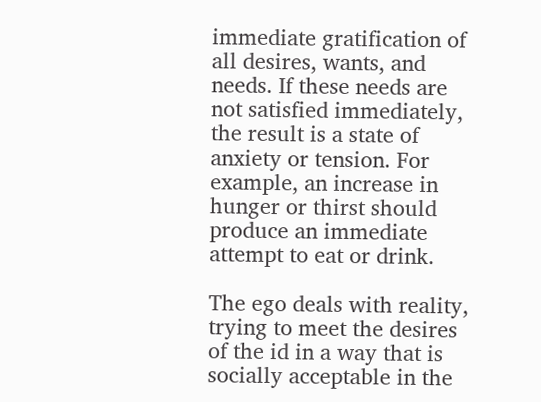immediate gratification of all desires, wants, and needs. If these needs are not satisfied immediately, the result is a state of anxiety or tension. For example, an increase in hunger or thirst should produce an immediate attempt to eat or drink.

The ego deals with reality, trying to meet the desires of the id in a way that is socially acceptable in the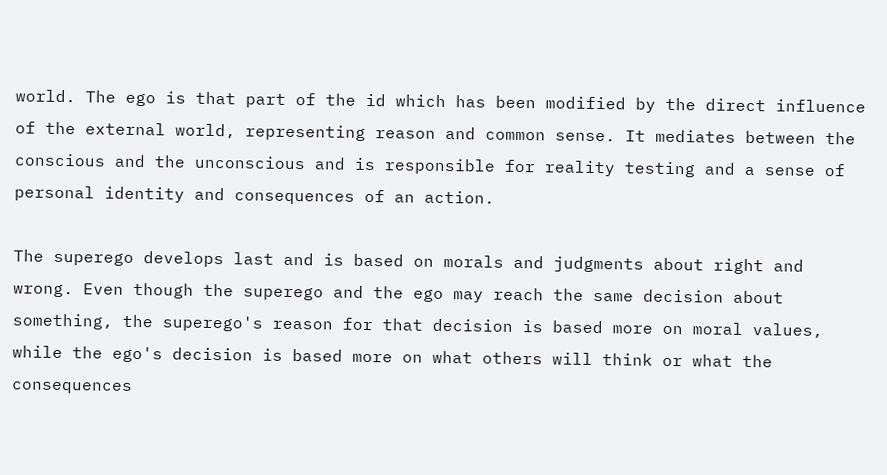world. The ego is that part of the id which has been modified by the direct influence of the external world, representing reason and common sense. It mediates between the conscious and the unconscious and is responsible for reality testing and a sense of personal identity and consequences of an action.

The superego develops last and is based on morals and judgments about right and wrong. Even though the superego and the ego may reach the same decision about something, the superego's reason for that decision is based more on moral values, while the ego's decision is based more on what others will think or what the consequences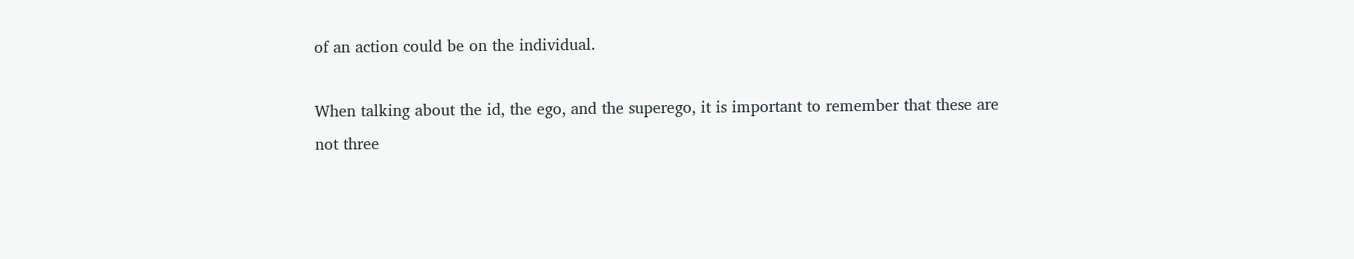of an action could be on the individual.

When talking about the id, the ego, and the superego, it is important to remember that these are not three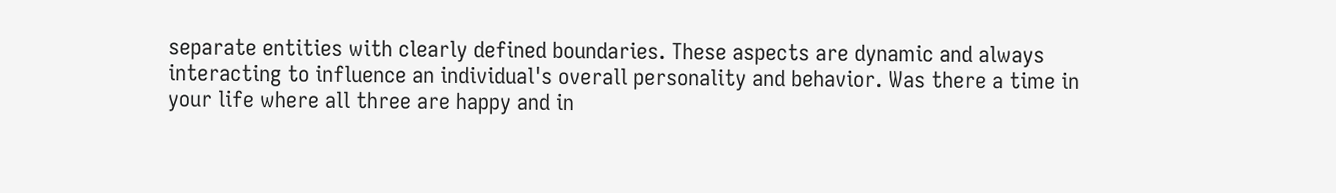separate entities with clearly defined boundaries. These aspects are dynamic and always interacting to influence an individual's overall personality and behavior. Was there a time in your life where all three are happy and in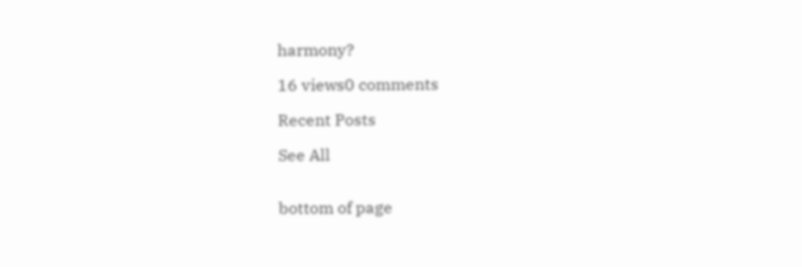harmony?

16 views0 comments

Recent Posts

See All


bottom of page